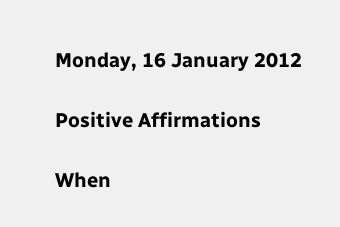Monday, 16 January 2012

Positive Affirmations

When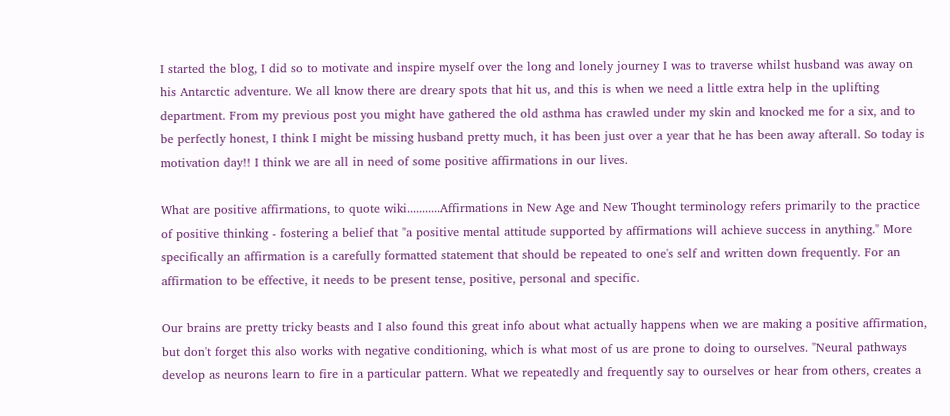I started the blog, I did so to motivate and inspire myself over the long and lonely journey I was to traverse whilst husband was away on his Antarctic adventure. We all know there are dreary spots that hit us, and this is when we need a little extra help in the uplifting department. From my previous post you might have gathered the old asthma has crawled under my skin and knocked me for a six, and to be perfectly honest, I think I might be missing husband pretty much, it has been just over a year that he has been away afterall. So today is motivation day!! I think we are all in need of some positive affirmations in our lives.

What are positive affirmations, to quote wiki...........Affirmations in New Age and New Thought terminology refers primarily to the practice of positive thinking - fostering a belief that "a positive mental attitude supported by affirmations will achieve success in anything." More specifically an affirmation is a carefully formatted statement that should be repeated to one's self and written down frequently. For an affirmation to be effective, it needs to be present tense, positive, personal and specific.

Our brains are pretty tricky beasts and I also found this great info about what actually happens when we are making a positive affirmation, but don't forget this also works with negative conditioning, which is what most of us are prone to doing to ourselves. "Neural pathways develop as neurons learn to fire in a particular pattern. What we repeatedly and frequently say to ourselves or hear from others, creates a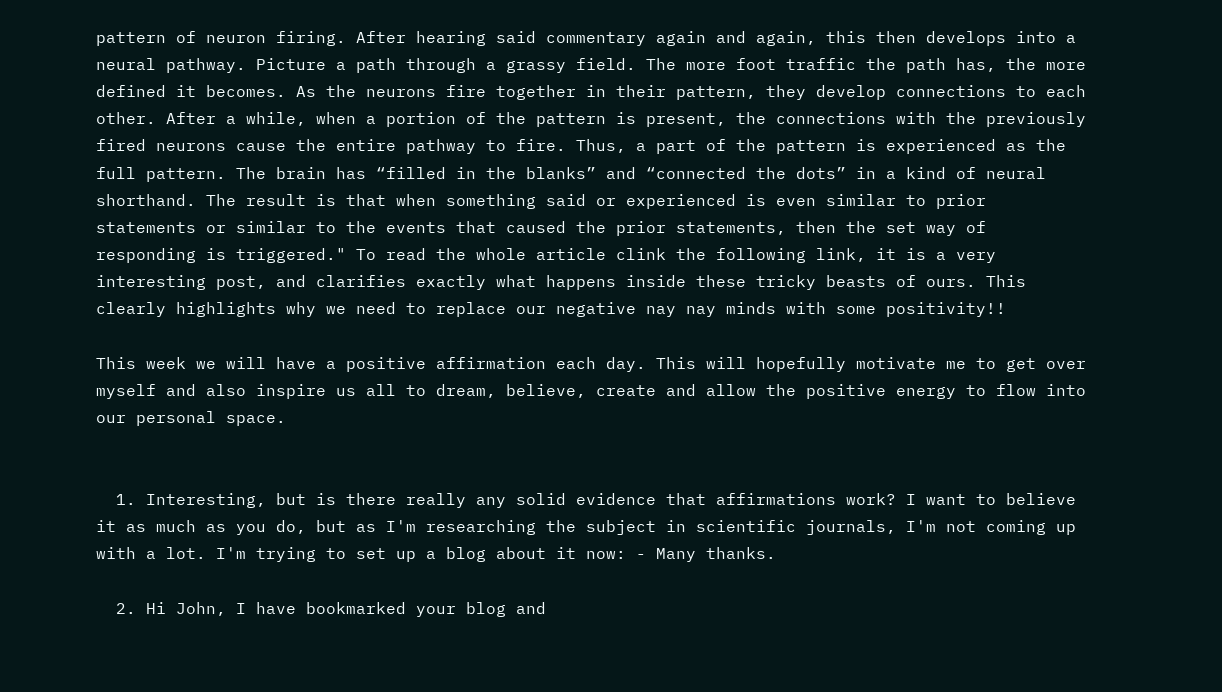pattern of neuron firing. After hearing said commentary again and again, this then develops into a neural pathway. Picture a path through a grassy field. The more foot traffic the path has, the more defined it becomes. As the neurons fire together in their pattern, they develop connections to each other. After a while, when a portion of the pattern is present, the connections with the previously fired neurons cause the entire pathway to fire. Thus, a part of the pattern is experienced as the full pattern. The brain has “filled in the blanks” and “connected the dots” in a kind of neural shorthand. The result is that when something said or experienced is even similar to prior statements or similar to the events that caused the prior statements, then the set way of responding is triggered." To read the whole article clink the following link, it is a very interesting post, and clarifies exactly what happens inside these tricky beasts of ours. This clearly highlights why we need to replace our negative nay nay minds with some positivity!!

This week we will have a positive affirmation each day. This will hopefully motivate me to get over myself and also inspire us all to dream, believe, create and allow the positive energy to flow into our personal space.


  1. Interesting, but is there really any solid evidence that affirmations work? I want to believe it as much as you do, but as I'm researching the subject in scientific journals, I'm not coming up with a lot. I'm trying to set up a blog about it now: - Many thanks.

  2. Hi John, I have bookmarked your blog and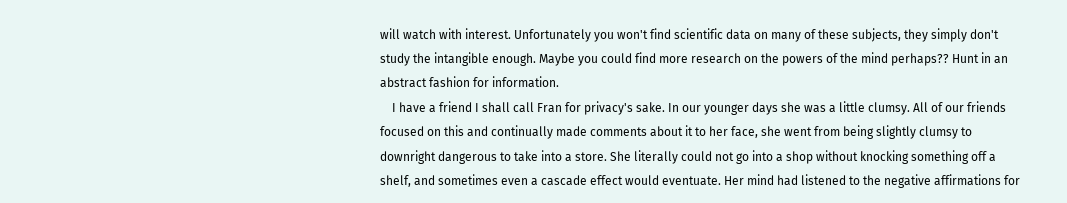will watch with interest. Unfortunately you won't find scientific data on many of these subjects, they simply don't study the intangible enough. Maybe you could find more research on the powers of the mind perhaps?? Hunt in an abstract fashion for information.
    I have a friend I shall call Fran for privacy's sake. In our younger days she was a little clumsy. All of our friends focused on this and continually made comments about it to her face, she went from being slightly clumsy to downright dangerous to take into a store. She literally could not go into a shop without knocking something off a shelf, and sometimes even a cascade effect would eventuate. Her mind had listened to the negative affirmations for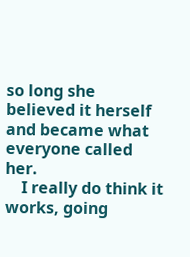so long she believed it herself and became what everyone called her.
    I really do think it works, going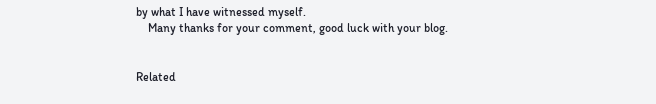by what I have witnessed myself.
    Many thanks for your comment, good luck with your blog.


Related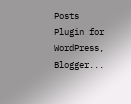Posts Plugin for WordPress, Blogger...